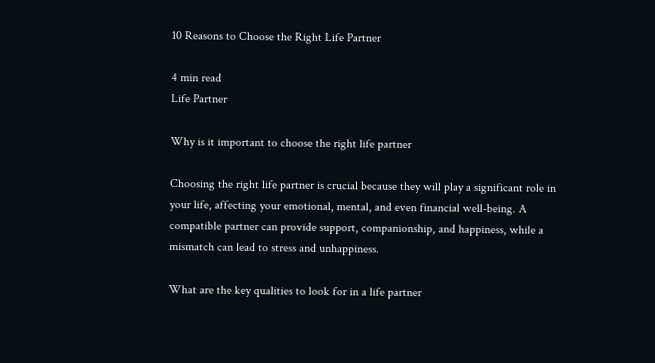10 Reasons to Choose the Right Life Partner

4 min read
Life Partner

Why is it important to choose the right life partner

Choosing the right life partner is crucial because they will play a significant role in your life, affecting your emotional, mental, and even financial well-being. A compatible partner can provide support, companionship, and happiness, while a mismatch can lead to stress and unhappiness.

What are the key qualities to look for in a life partner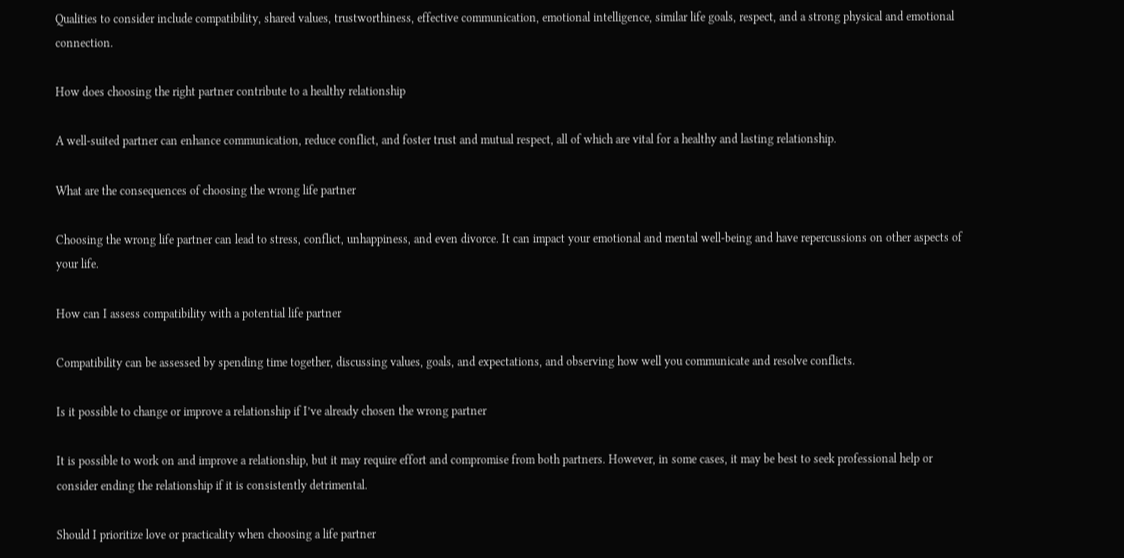Qualities to consider include compatibility, shared values, trustworthiness, effective communication, emotional intelligence, similar life goals, respect, and a strong physical and emotional connection.

How does choosing the right partner contribute to a healthy relationship

A well-suited partner can enhance communication, reduce conflict, and foster trust and mutual respect, all of which are vital for a healthy and lasting relationship.

What are the consequences of choosing the wrong life partner

Choosing the wrong life partner can lead to stress, conflict, unhappiness, and even divorce. It can impact your emotional and mental well-being and have repercussions on other aspects of your life.

How can I assess compatibility with a potential life partner

Compatibility can be assessed by spending time together, discussing values, goals, and expectations, and observing how well you communicate and resolve conflicts.

Is it possible to change or improve a relationship if I’ve already chosen the wrong partner

It is possible to work on and improve a relationship, but it may require effort and compromise from both partners. However, in some cases, it may be best to seek professional help or consider ending the relationship if it is consistently detrimental.

Should I prioritize love or practicality when choosing a life partner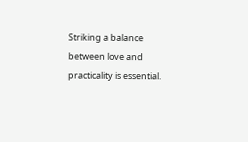Striking a balance between love and practicality is essential.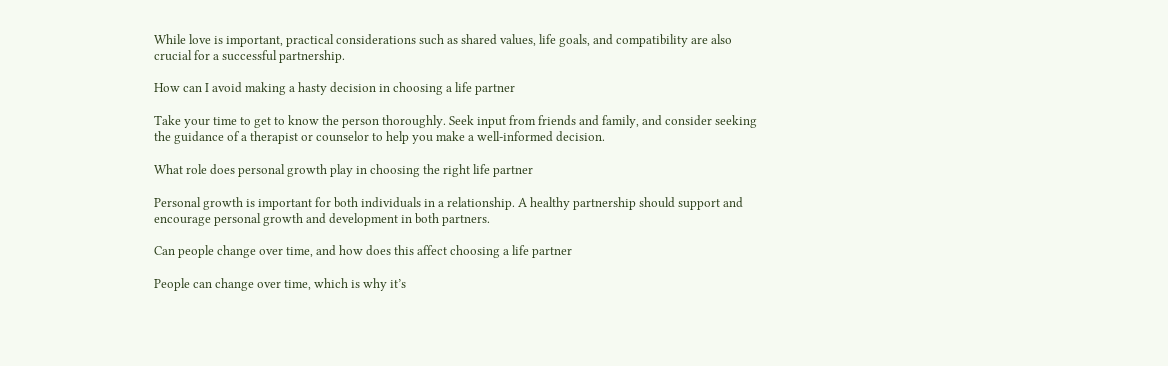While love is important, practical considerations such as shared values, life goals, and compatibility are also crucial for a successful partnership.

How can I avoid making a hasty decision in choosing a life partner

Take your time to get to know the person thoroughly. Seek input from friends and family, and consider seeking the guidance of a therapist or counselor to help you make a well-informed decision.

What role does personal growth play in choosing the right life partner

Personal growth is important for both individuals in a relationship. A healthy partnership should support and encourage personal growth and development in both partners.

Can people change over time, and how does this affect choosing a life partner

People can change over time, which is why it’s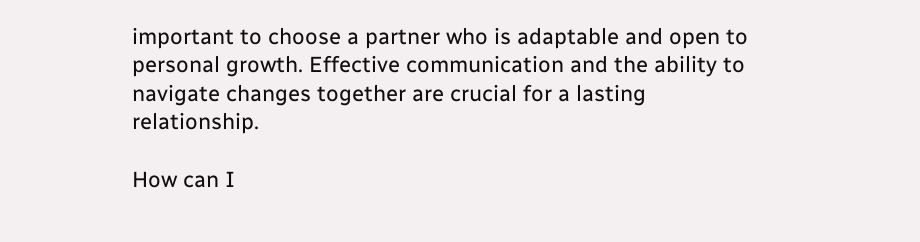important to choose a partner who is adaptable and open to personal growth. Effective communication and the ability to navigate changes together are crucial for a lasting relationship.

How can I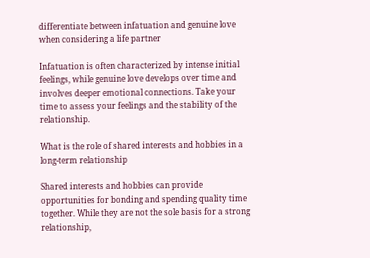differentiate between infatuation and genuine love when considering a life partner

Infatuation is often characterized by intense initial feelings, while genuine love develops over time and involves deeper emotional connections. Take your time to assess your feelings and the stability of the relationship.

What is the role of shared interests and hobbies in a long-term relationship

Shared interests and hobbies can provide opportunities for bonding and spending quality time together. While they are not the sole basis for a strong relationship,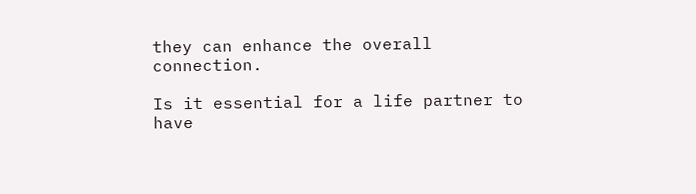they can enhance the overall connection.

Is it essential for a life partner to have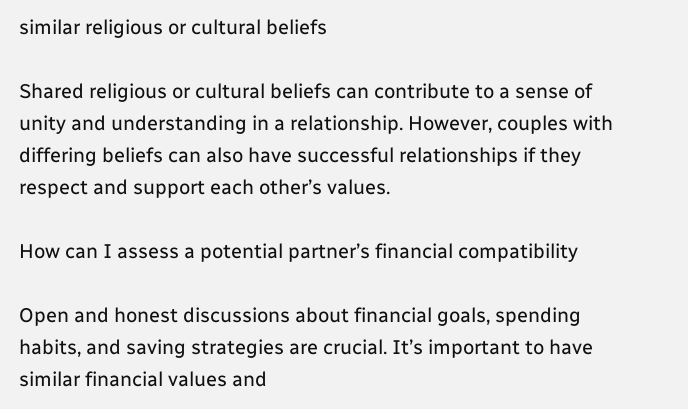similar religious or cultural beliefs

Shared religious or cultural beliefs can contribute to a sense of unity and understanding in a relationship. However, couples with differing beliefs can also have successful relationships if they respect and support each other’s values.

How can I assess a potential partner’s financial compatibility

Open and honest discussions about financial goals, spending habits, and saving strategies are crucial. It’s important to have similar financial values and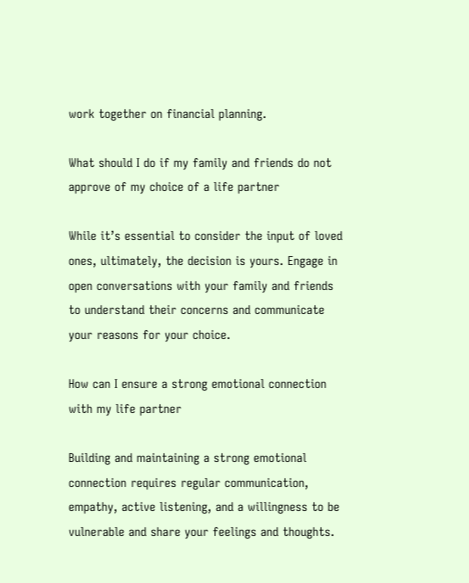work together on financial planning.

What should I do if my family and friends do not approve of my choice of a life partner

While it’s essential to consider the input of loved ones, ultimately, the decision is yours. Engage in open conversations with your family and friends to understand their concerns and communicate your reasons for your choice.

How can I ensure a strong emotional connection with my life partner

Building and maintaining a strong emotional connection requires regular communication, empathy, active listening, and a willingness to be vulnerable and share your feelings and thoughts.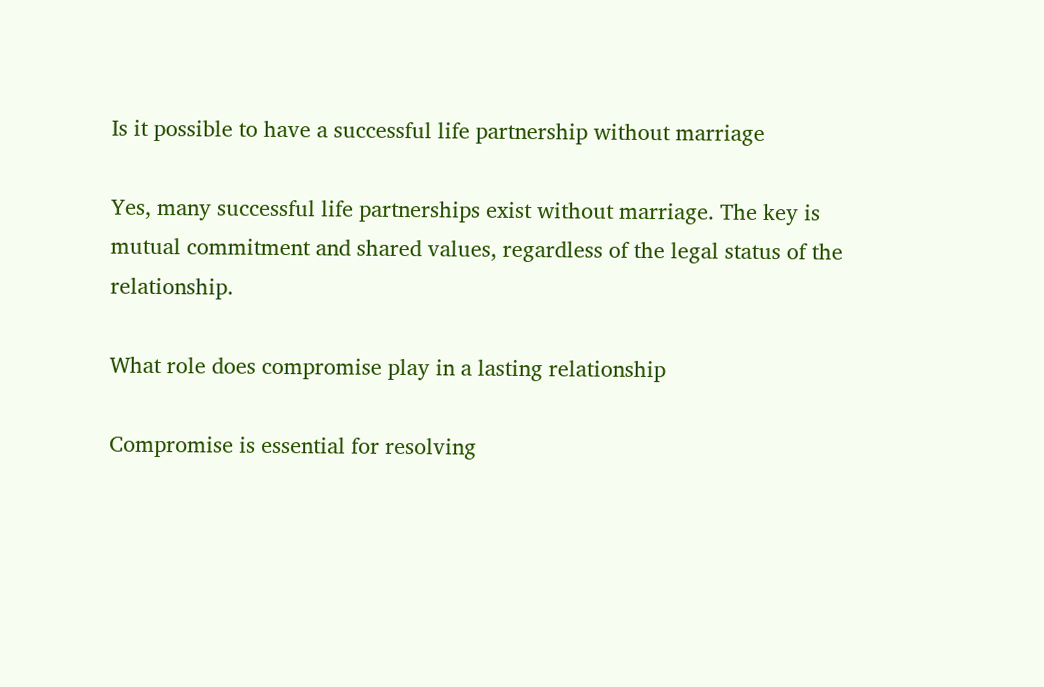Is it possible to have a successful life partnership without marriage

Yes, many successful life partnerships exist without marriage. The key is mutual commitment and shared values, regardless of the legal status of the relationship.

What role does compromise play in a lasting relationship

Compromise is essential for resolving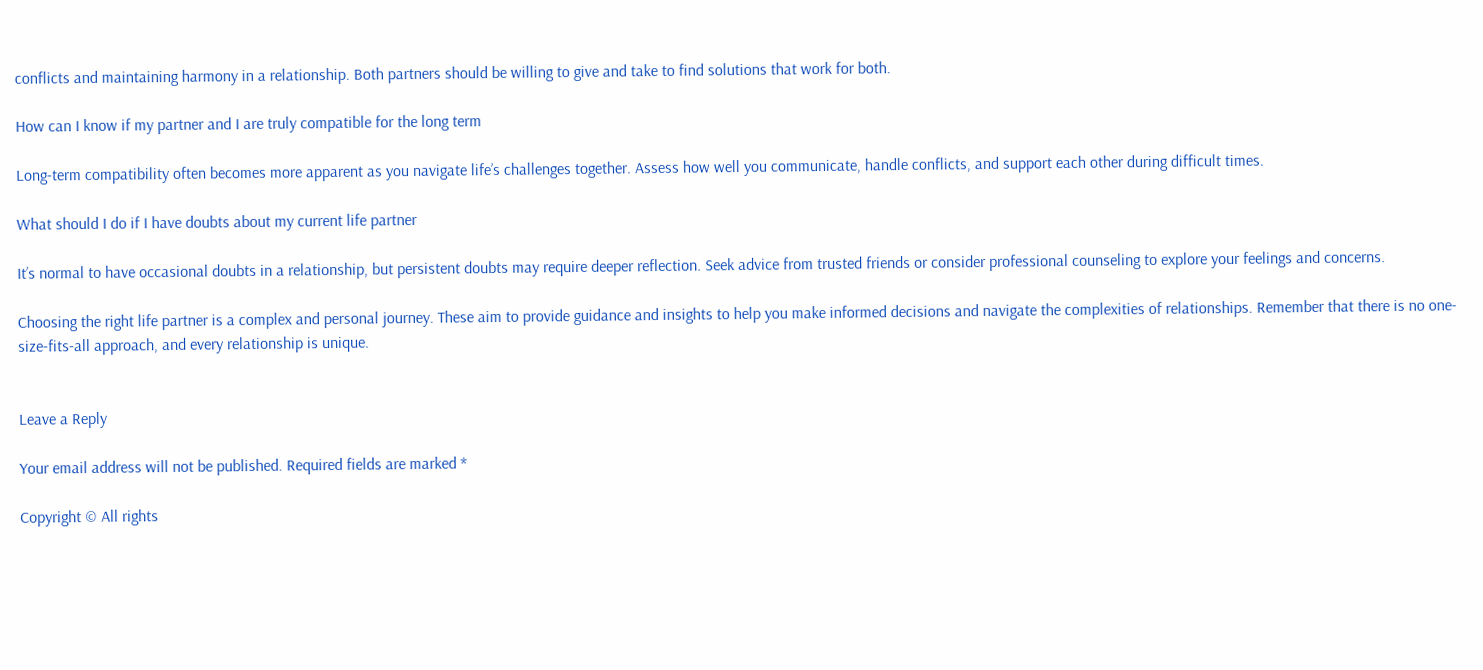conflicts and maintaining harmony in a relationship. Both partners should be willing to give and take to find solutions that work for both.

How can I know if my partner and I are truly compatible for the long term

Long-term compatibility often becomes more apparent as you navigate life’s challenges together. Assess how well you communicate, handle conflicts, and support each other during difficult times.

What should I do if I have doubts about my current life partner

It’s normal to have occasional doubts in a relationship, but persistent doubts may require deeper reflection. Seek advice from trusted friends or consider professional counseling to explore your feelings and concerns.

Choosing the right life partner is a complex and personal journey. These aim to provide guidance and insights to help you make informed decisions and navigate the complexities of relationships. Remember that there is no one-size-fits-all approach, and every relationship is unique.


Leave a Reply

Your email address will not be published. Required fields are marked *

Copyright © All rights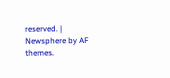reserved. | Newsphere by AF themes.